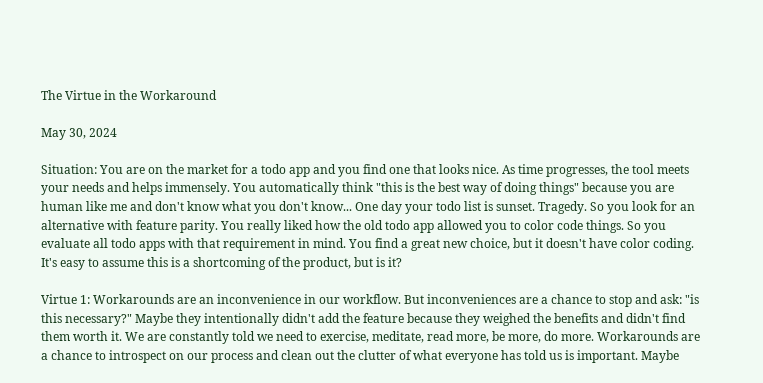The Virtue in the Workaround

May 30, 2024

Situation: You are on the market for a todo app and you find one that looks nice. As time progresses, the tool meets your needs and helps immensely. You automatically think "this is the best way of doing things" because you are human like me and don't know what you don't know... One day your todo list is sunset. Tragedy. So you look for an alternative with feature parity. You really liked how the old todo app allowed you to color code things. So you evaluate all todo apps with that requirement in mind. You find a great new choice, but it doesn't have color coding. It's easy to assume this is a shortcoming of the product, but is it?

Virtue 1: Workarounds are an inconvenience in our workflow. But inconveniences are a chance to stop and ask: "is this necessary?" Maybe they intentionally didn't add the feature because they weighed the benefits and didn't find them worth it. We are constantly told we need to exercise, meditate, read more, be more, do more. Workarounds are a chance to introspect on our process and clean out the clutter of what everyone has told us is important. Maybe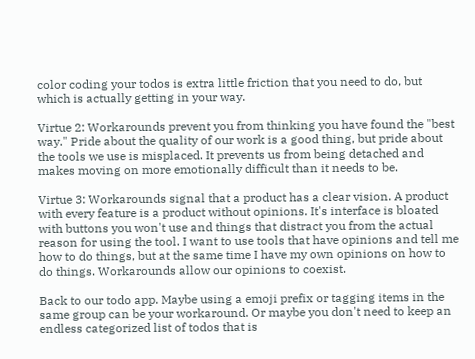color coding your todos is extra little friction that you need to do, but which is actually getting in your way.

Virtue 2: Workarounds prevent you from thinking you have found the "best way." Pride about the quality of our work is a good thing, but pride about the tools we use is misplaced. It prevents us from being detached and makes moving on more emotionally difficult than it needs to be.

Virtue 3: Workarounds signal that a product has a clear vision. A product with every feature is a product without opinions. It's interface is bloated with buttons you won't use and things that distract you from the actual reason for using the tool. I want to use tools that have opinions and tell me how to do things, but at the same time I have my own opinions on how to do things. Workarounds allow our opinions to coexist.

Back to our todo app. Maybe using a emoji prefix or tagging items in the same group can be your workaround. Or maybe you don't need to keep an endless categorized list of todos that is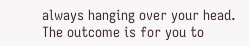always hanging over your head. The outcome is for you to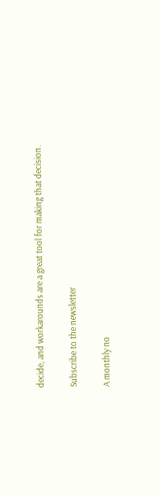decide, and workarounds are a great tool for making that decision.

Subscribe to the newsletter

A monthly no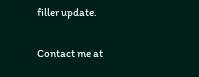filler update.

Contact me at